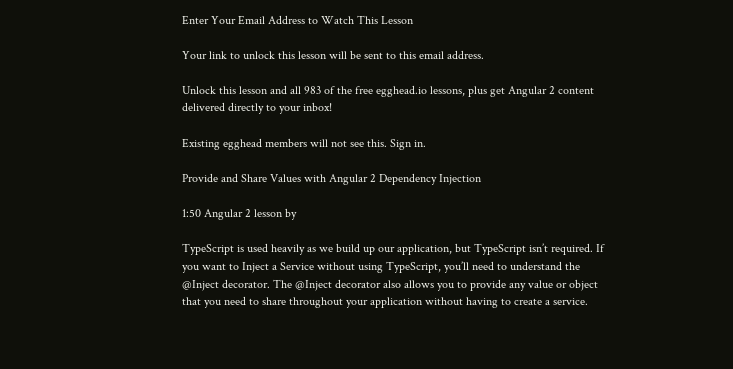Enter Your Email Address to Watch This Lesson

Your link to unlock this lesson will be sent to this email address.

Unlock this lesson and all 983 of the free egghead.io lessons, plus get Angular 2 content delivered directly to your inbox!

Existing egghead members will not see this. Sign in.

Provide and Share Values with Angular 2 Dependency Injection

1:50 Angular 2 lesson by

TypeScript is used heavily as we build up our application, but TypeScript isn’t required. If you want to Inject a Service without using TypeScript, you’ll need to understand the @Inject decorator. The @Inject decorator also allows you to provide any value or object that you need to share throughout your application without having to create a service.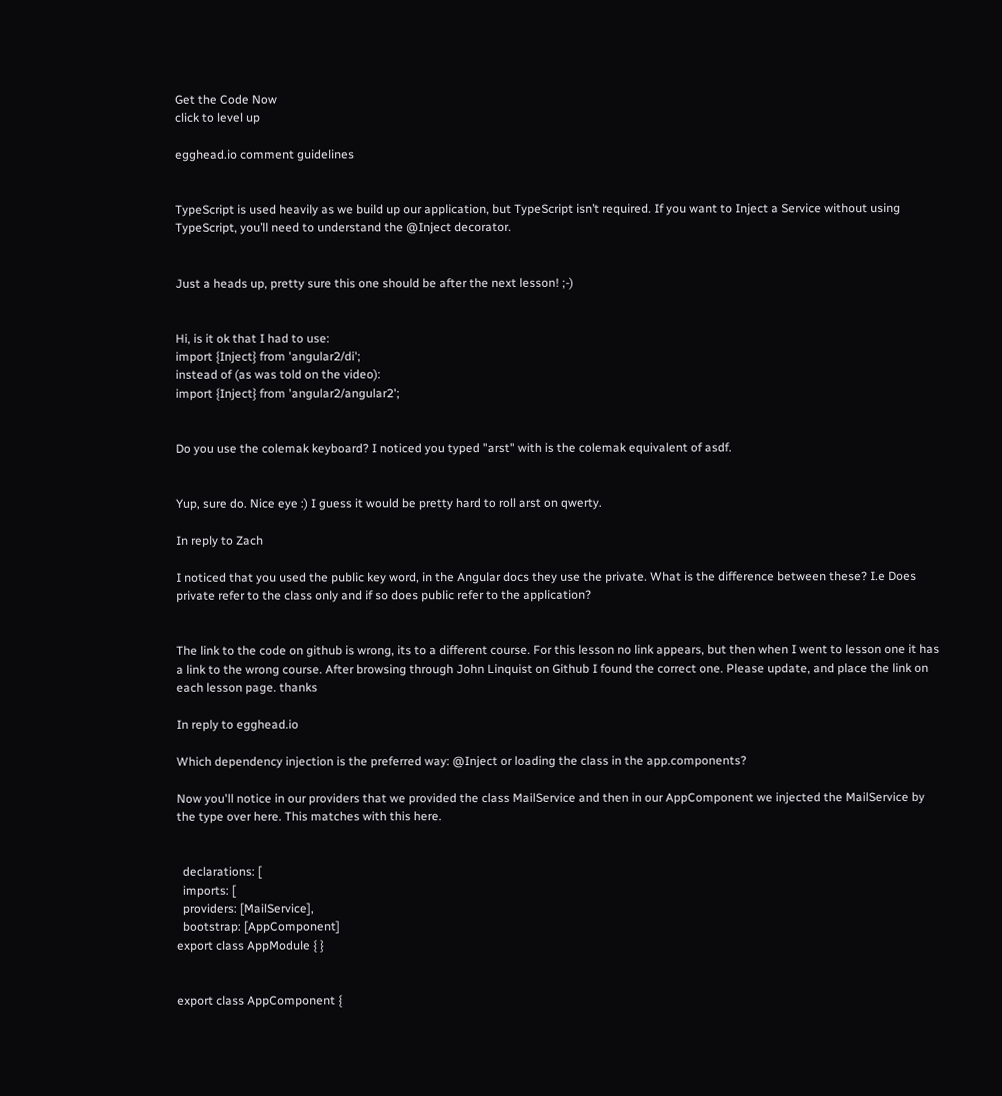Get the Code Now
click to level up

egghead.io comment guidelines


TypeScript is used heavily as we build up our application, but TypeScript isn’t required. If you want to Inject a Service without using TypeScript, you’ll need to understand the @Inject decorator.


Just a heads up, pretty sure this one should be after the next lesson! ;-)


Hi, is it ok that I had to use:
import {Inject} from 'angular2/di';
instead of (as was told on the video):
import {Inject} from 'angular2/angular2';


Do you use the colemak keyboard? I noticed you typed "arst" with is the colemak equivalent of asdf.


Yup, sure do. Nice eye :) I guess it would be pretty hard to roll arst on qwerty.

In reply to Zach

I noticed that you used the public key word, in the Angular docs they use the private. What is the difference between these? I.e Does private refer to the class only and if so does public refer to the application?


The link to the code on github is wrong, its to a different course. For this lesson no link appears, but then when I went to lesson one it has a link to the wrong course. After browsing through John Linquist on Github I found the correct one. Please update, and place the link on each lesson page. thanks

In reply to egghead.io

Which dependency injection is the preferred way: @Inject or loading the class in the app.components?

Now you'll notice in our providers that we provided the class MailService and then in our AppComponent we injected the MailService by the type over here. This matches with this here.


  declarations: [
  imports: [
  providers: [MailService],
  bootstrap: [AppComponent]
export class AppModule { }


export class AppComponent {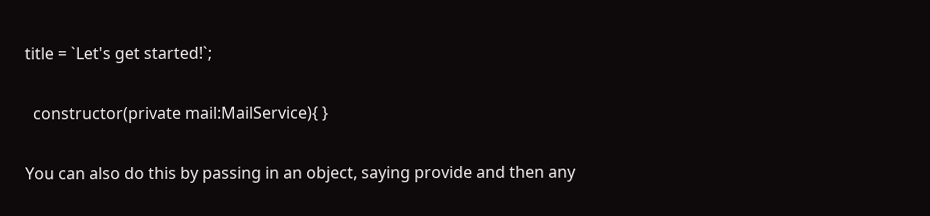title = `Let's get started!`;

  constructor(private mail:MailService){ }

You can also do this by passing in an object, saying provide and then any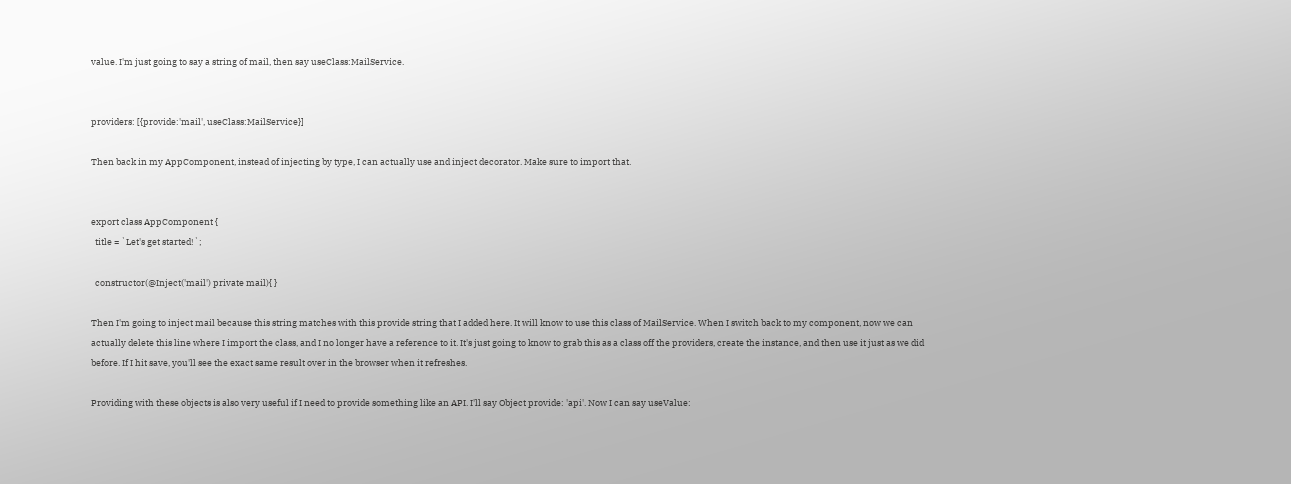value. I'm just going to say a string of mail, then say useClass:MailService.


providers: [{provide:'mail', useClass:MailService}]

Then back in my AppComponent, instead of injecting by type, I can actually use and inject decorator. Make sure to import that.


export class AppComponent {
  title = `Let's get started!`;

  constructor(@Inject('mail') private mail){ }

Then I'm going to inject mail because this string matches with this provide string that I added here. It will know to use this class of MailService. When I switch back to my component, now we can actually delete this line where I import the class, and I no longer have a reference to it. It's just going to know to grab this as a class off the providers, create the instance, and then use it just as we did before. If I hit save, you'll see the exact same result over in the browser when it refreshes.

Providing with these objects is also very useful if I need to provide something like an API. I'll say Object provide: 'api'. Now I can say useValue: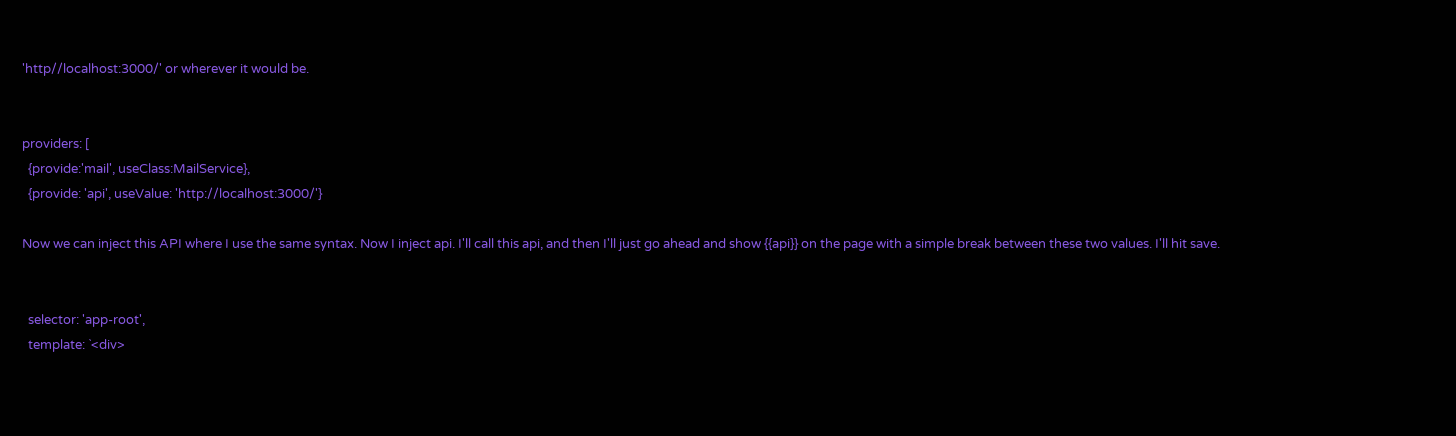'http//localhost:3000/' or wherever it would be.


providers: [
  {provide:'mail', useClass:MailService},
  {provide: 'api', useValue: 'http://localhost:3000/'}

Now we can inject this API where I use the same syntax. Now I inject api. I'll call this api, and then I'll just go ahead and show {{api}} on the page with a simple break between these two values. I'll hit save.


  selector: 'app-root',
  template: `<div>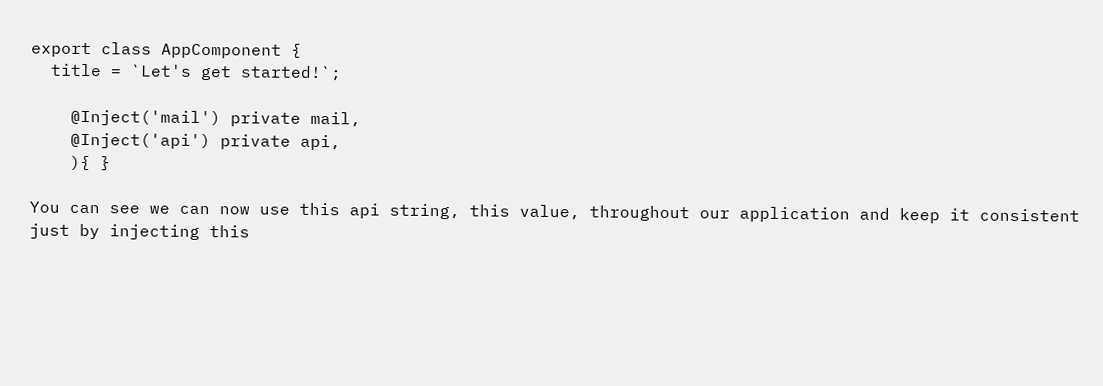export class AppComponent {
  title = `Let's get started!`;

    @Inject('mail') private mail,
    @Inject('api') private api,
    ){ }

You can see we can now use this api string, this value, throughout our application and keep it consistent just by injecting this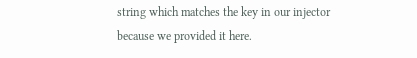string which matches the key in our injector because we provided it here.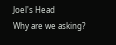Joel's Head
Why are we asking?